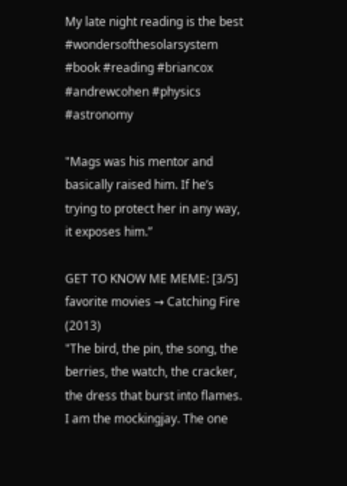My late night reading is the best  #wondersofthesolarsystem #book #reading #briancox #andrewcohen #physics #astronomy

"Mags was his mentor and basically raised him. If he’s trying to protect her in any way, it exposes him.”

GET TO KNOW ME MEME: [3/5] favorite movies → Catching Fire (2013)
"The bird, the pin, the song, the berries, the watch, the cracker, the dress that burst into flames. I am the mockingjay. The one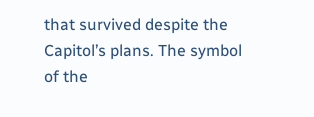that survived despite the Capitol’s plans. The symbol of the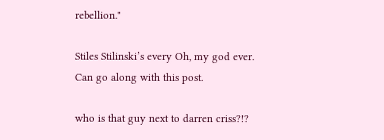rebellion."

Stiles Stilinski’s every Oh, my god ever.
Can go along with this post.

who is that guy next to darren criss?!?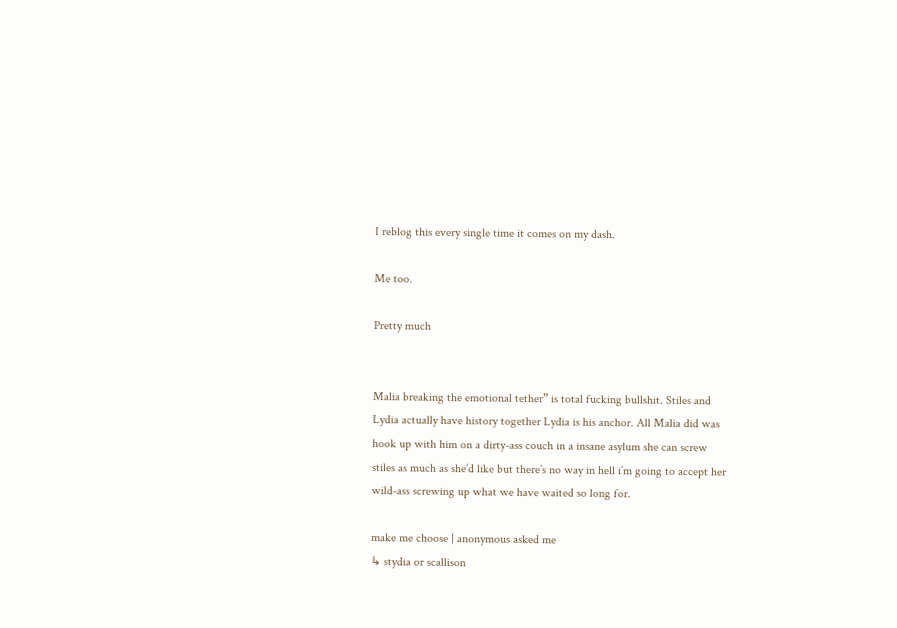I reblog this every single time it comes on my dash.

Me too.

Pretty much


Malia breaking the emotional tether” is total fucking bullshit. Stiles and Lydia actually have history together Lydia is his anchor. All Malia did was hook up with him on a dirty-ass couch in a insane asylum she can screw stiles as much as she’d like but there’s no way in hell i’m going to accept her wild-ass screwing up what we have waited so long for.

make me choose | anonymous asked me
↳ stydia or scallison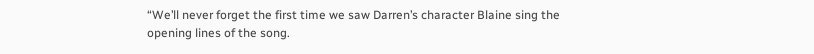“We’ll never forget the first time we saw Darren’s character Blaine sing the opening lines of the song.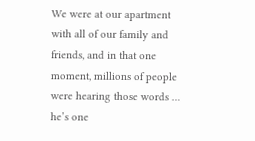We were at our apartment with all of our family and friends, and in that one moment, millions of people were hearing those words … he’s one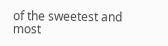of the sweetest and most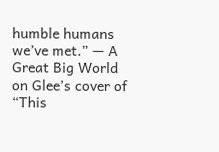humble humans we’ve met.” — A Great Big World on Glee’s cover of “This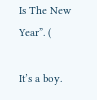Is The New Year”. (

It’s a boy.